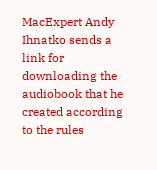MacExpert Andy Ihnatko sends a link for downloading the audiobook that he created according to the rules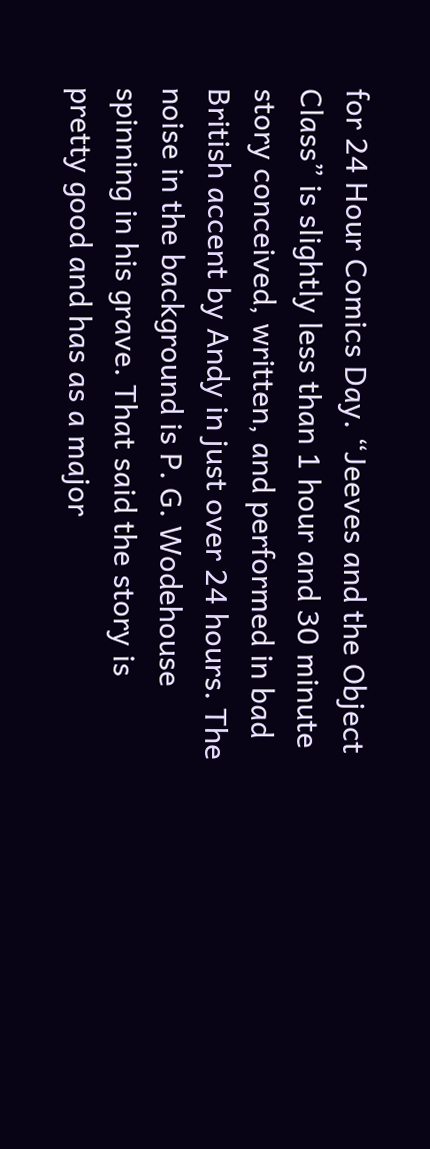for 24 Hour Comics Day. “Jeeves and the Object Class” is slightly less than 1 hour and 30 minute story conceived, written, and performed in bad British accent by Andy in just over 24 hours. The noise in the background is P. G. Wodehouse spinning in his grave. That said the story is pretty good and has as a major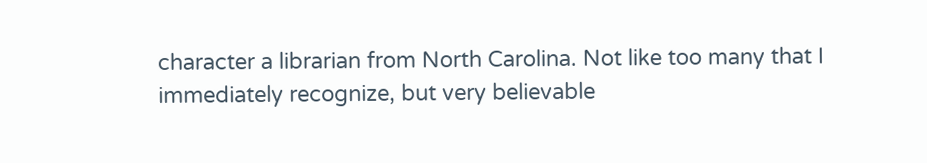character a librarian from North Carolina. Not like too many that I immediately recognize, but very believable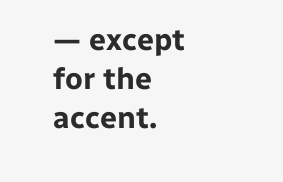— except for the accent.